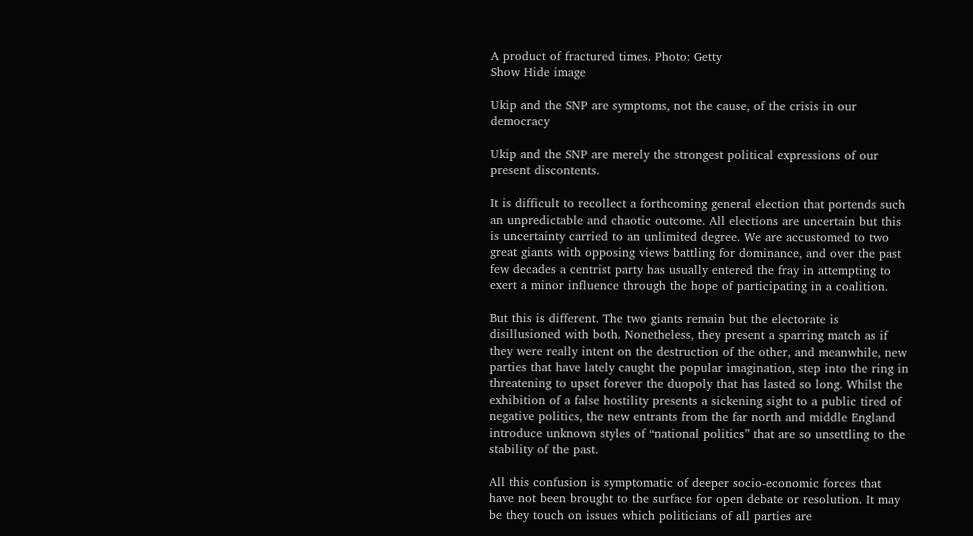A product of fractured times. Photo: Getty
Show Hide image

Ukip and the SNP are symptoms, not the cause, of the crisis in our democracy

Ukip and the SNP are merely the strongest political expressions of our present discontents.

It is difficult to recollect a forthcoming general election that portends such an unpredictable and chaotic outcome. All elections are uncertain but this is uncertainty carried to an unlimited degree. We are accustomed to two great giants with opposing views battling for dominance, and over the past few decades a centrist party has usually entered the fray in attempting to exert a minor influence through the hope of participating in a coalition.

But this is different. The two giants remain but the electorate is disillusioned with both. Nonetheless, they present a sparring match as if they were really intent on the destruction of the other, and meanwhile, new parties that have lately caught the popular imagination, step into the ring in threatening to upset forever the duopoly that has lasted so long. Whilst the exhibition of a false hostility presents a sickening sight to a public tired of negative politics, the new entrants from the far north and middle England introduce unknown styles of “national politics” that are so unsettling to the stability of the past.

All this confusion is symptomatic of deeper socio-economic forces that have not been brought to the surface for open debate or resolution. It may be they touch on issues which politicians of all parties are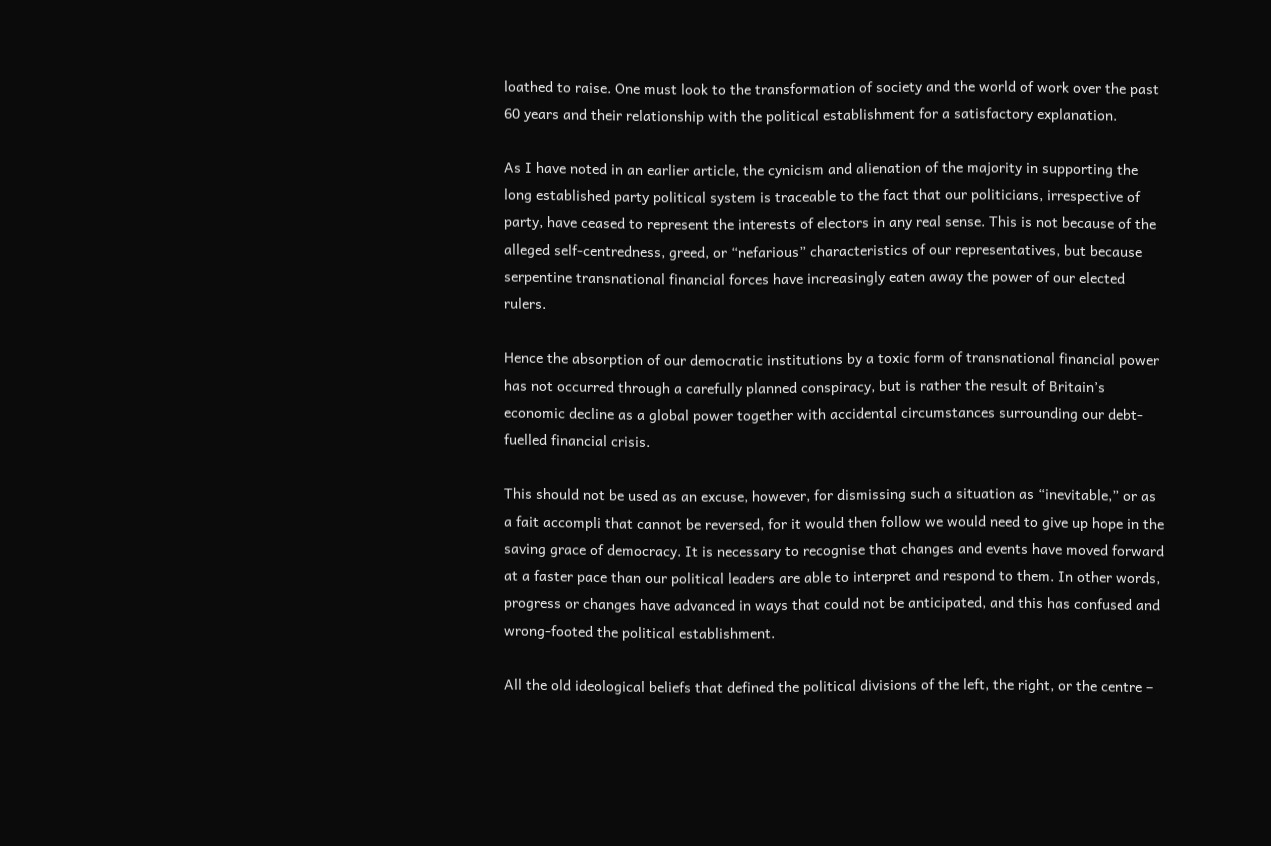loathed to raise. One must look to the transformation of society and the world of work over the past 60 years and their relationship with the political establishment for a satisfactory explanation.

As I have noted in an earlier article, the cynicism and alienation of the majority in supporting the long established party political system is traceable to the fact that our politicians, irrespective of party, have ceased to represent the interests of electors in any real sense. This is not because of the alleged self-centredness, greed, or “nefarious” characteristics of our representatives, but because serpentine transnational financial forces have increasingly eaten away the power of our elected rulers.

Hence the absorption of our democratic institutions by a toxic form of transnational financial power has not occurred through a carefully planned conspiracy, but is rather the result of Britain’s economic decline as a global power together with accidental circumstances surrounding our debt-fuelled financial crisis.

This should not be used as an excuse, however, for dismissing such a situation as “inevitable,” or as a fait accompli that cannot be reversed, for it would then follow we would need to give up hope in the saving grace of democracy. It is necessary to recognise that changes and events have moved forward at a faster pace than our political leaders are able to interpret and respond to them. In other words, progress or changes have advanced in ways that could not be anticipated, and this has confused and wrong-footed the political establishment.

All the old ideological beliefs that defined the political divisions of the left, the right, or the centre –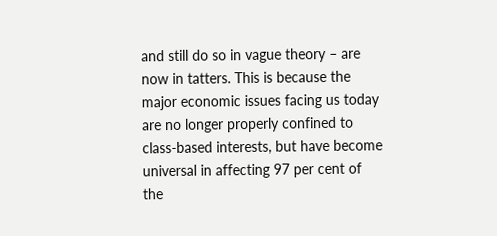and still do so in vague theory – are now in tatters. This is because the major economic issues facing us today are no longer properly confined to class-based interests, but have become universal in affecting 97 per cent of the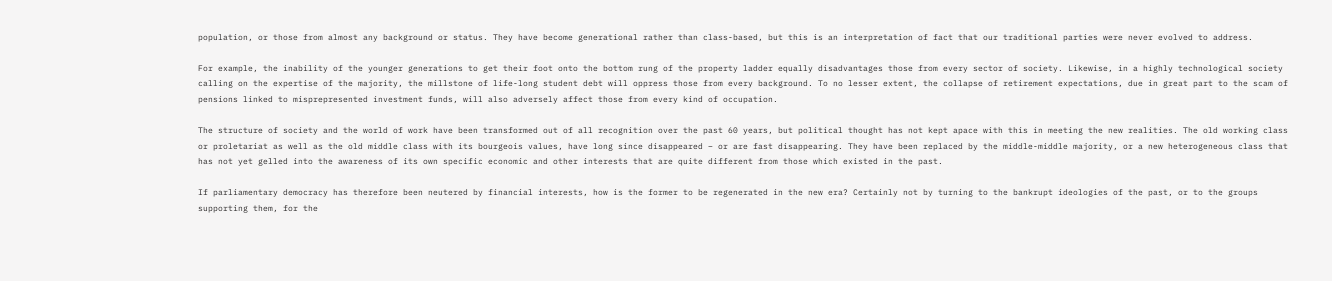population, or those from almost any background or status. They have become generational rather than class-based, but this is an interpretation of fact that our traditional parties were never evolved to address.

For example, the inability of the younger generations to get their foot onto the bottom rung of the property ladder equally disadvantages those from every sector of society. Likewise, in a highly technological society calling on the expertise of the majority, the millstone of life-long student debt will oppress those from every background. To no lesser extent, the collapse of retirement expectations, due in great part to the scam of pensions linked to misprepresented investment funds, will also adversely affect those from every kind of occupation.

The structure of society and the world of work have been transformed out of all recognition over the past 60 years, but political thought has not kept apace with this in meeting the new realities. The old working class or proletariat as well as the old middle class with its bourgeois values, have long since disappeared – or are fast disappearing. They have been replaced by the middle-middle majority, or a new heterogeneous class that has not yet gelled into the awareness of its own specific economic and other interests that are quite different from those which existed in the past.

If parliamentary democracy has therefore been neutered by financial interests, how is the former to be regenerated in the new era? Certainly not by turning to the bankrupt ideologies of the past, or to the groups supporting them, for the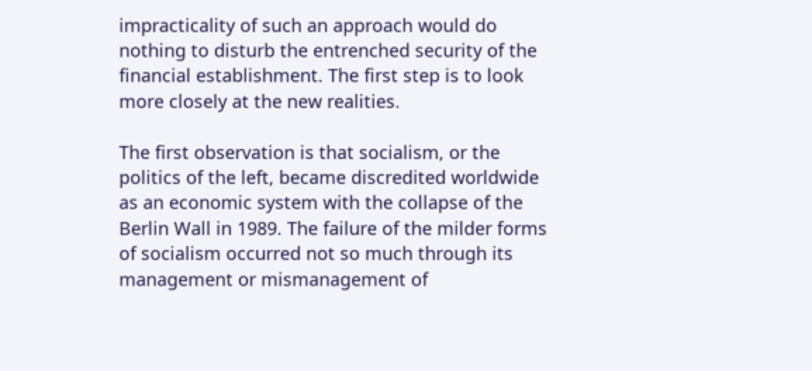impracticality of such an approach would do nothing to disturb the entrenched security of the financial establishment. The first step is to look more closely at the new realities.

The first observation is that socialism, or the politics of the left, became discredited worldwide as an economic system with the collapse of the Berlin Wall in 1989. The failure of the milder forms of socialism occurred not so much through its management or mismanagement of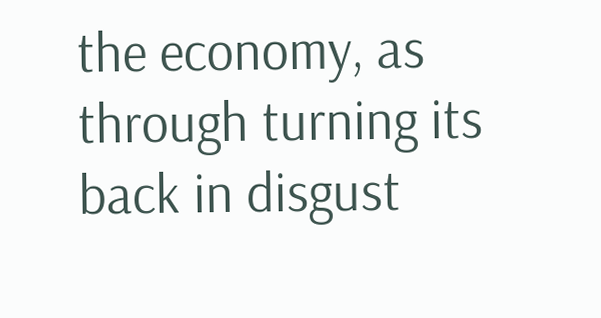the economy, as through turning its back in disgust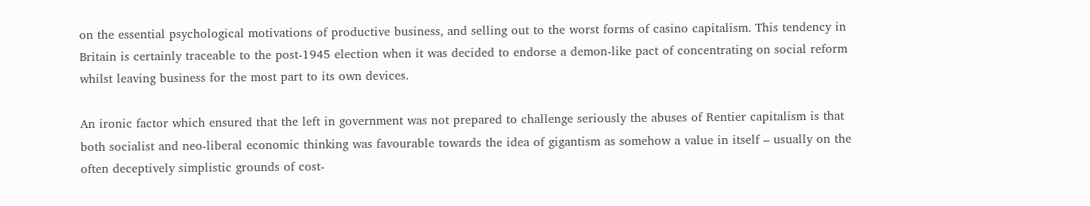on the essential psychological motivations of productive business, and selling out to the worst forms of casino capitalism. This tendency in Britain is certainly traceable to the post-1945 election when it was decided to endorse a demon-like pact of concentrating on social reform whilst leaving business for the most part to its own devices.

An ironic factor which ensured that the left in government was not prepared to challenge seriously the abuses of Rentier capitalism is that both socialist and neo-liberal economic thinking was favourable towards the idea of gigantism as somehow a value in itself – usually on the often deceptively simplistic grounds of cost-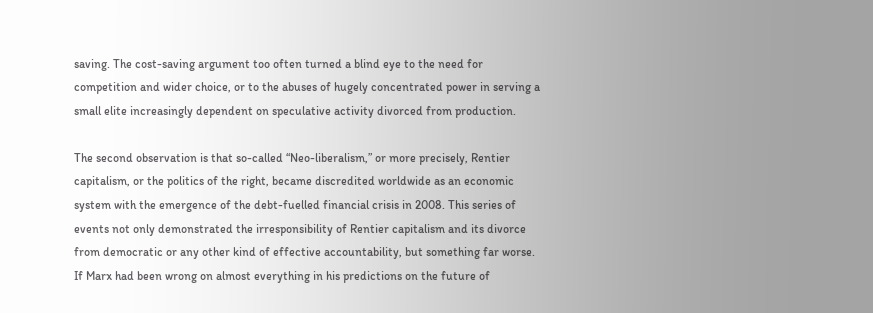saving. The cost-saving argument too often turned a blind eye to the need for competition and wider choice, or to the abuses of hugely concentrated power in serving a small elite increasingly dependent on speculative activity divorced from production.

The second observation is that so-called “Neo-liberalism,” or more precisely, Rentier capitalism, or the politics of the right, became discredited worldwide as an economic system with the emergence of the debt-fuelled financial crisis in 2008. This series of events not only demonstrated the irresponsibility of Rentier capitalism and its divorce from democratic or any other kind of effective accountability, but something far worse. If Marx had been wrong on almost everything in his predictions on the future of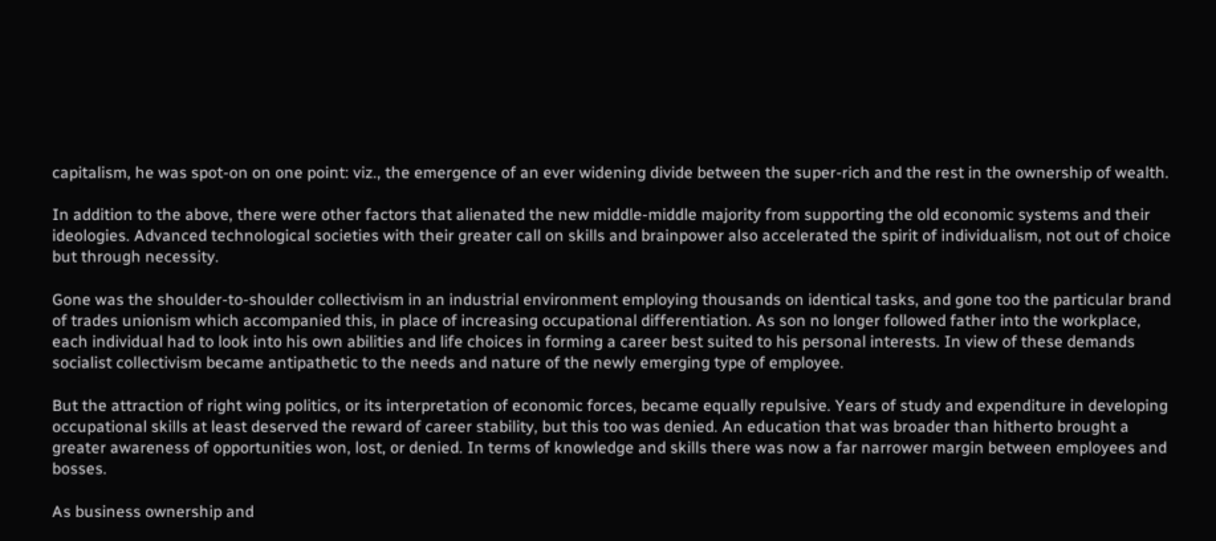capitalism, he was spot-on on one point: viz., the emergence of an ever widening divide between the super-rich and the rest in the ownership of wealth.

In addition to the above, there were other factors that alienated the new middle-middle majority from supporting the old economic systems and their ideologies. Advanced technological societies with their greater call on skills and brainpower also accelerated the spirit of individualism, not out of choice but through necessity.

Gone was the shoulder-to-shoulder collectivism in an industrial environment employing thousands on identical tasks, and gone too the particular brand of trades unionism which accompanied this, in place of increasing occupational differentiation. As son no longer followed father into the workplace, each individual had to look into his own abilities and life choices in forming a career best suited to his personal interests. In view of these demands socialist collectivism became antipathetic to the needs and nature of the newly emerging type of employee.

But the attraction of right wing politics, or its interpretation of economic forces, became equally repulsive. Years of study and expenditure in developing occupational skills at least deserved the reward of career stability, but this too was denied. An education that was broader than hitherto brought a greater awareness of opportunities won, lost, or denied. In terms of knowledge and skills there was now a far narrower margin between employees and bosses.

As business ownership and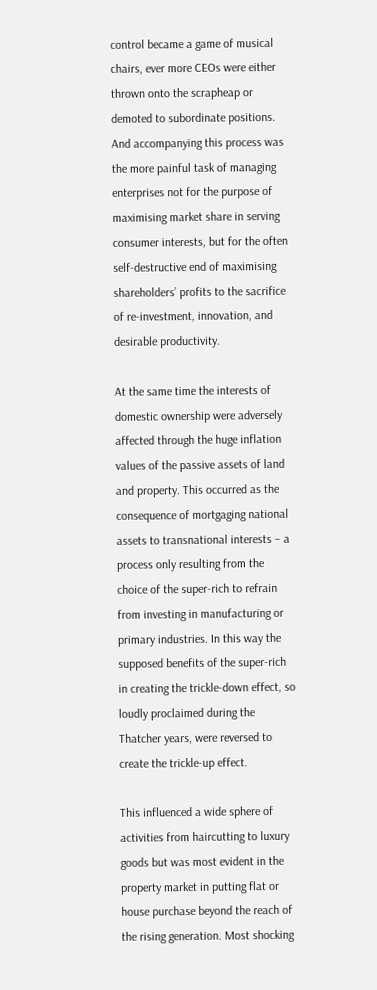control became a game of musical chairs, ever more CEOs were either thrown onto the scrapheap or demoted to subordinate positions. And accompanying this process was the more painful task of managing enterprises not for the purpose of maximising market share in serving consumer interests, but for the often self-destructive end of maximising shareholders’ profits to the sacrifice of re-investment, innovation, and desirable productivity.

At the same time the interests of domestic ownership were adversely affected through the huge inflation values of the passive assets of land and property. This occurred as the consequence of mortgaging national assets to transnational interests – a process only resulting from the choice of the super-rich to refrain from investing in manufacturing or primary industries. In this way the supposed benefits of the super-rich in creating the trickle-down effect, so loudly proclaimed during the Thatcher years, were reversed to create the trickle-up effect.

This influenced a wide sphere of activities from haircutting to luxury goods but was most evident in the property market in putting flat or house purchase beyond the reach of the rising generation. Most shocking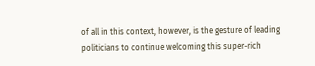of all in this context, however, is the gesture of leading politicians to continue welcoming this super-rich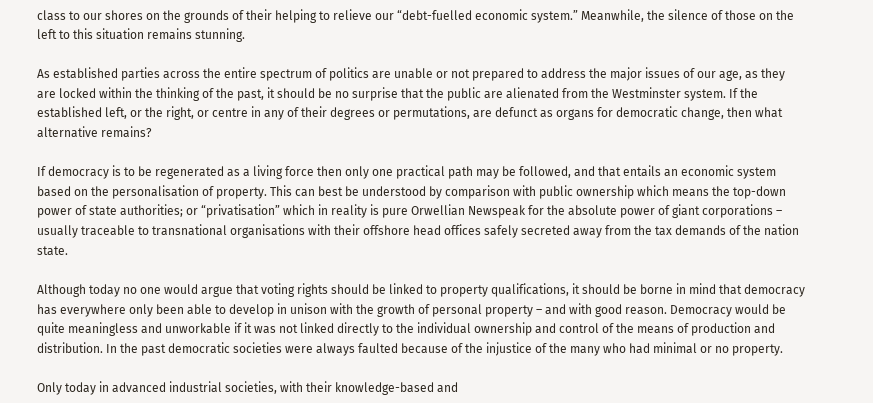class to our shores on the grounds of their helping to relieve our “debt-fuelled economic system.” Meanwhile, the silence of those on the left to this situation remains stunning.

As established parties across the entire spectrum of politics are unable or not prepared to address the major issues of our age, as they are locked within the thinking of the past, it should be no surprise that the public are alienated from the Westminster system. If the established left, or the right, or centre in any of their degrees or permutations, are defunct as organs for democratic change, then what alternative remains?

If democracy is to be regenerated as a living force then only one practical path may be followed, and that entails an economic system based on the personalisation of property. This can best be understood by comparison with public ownership which means the top-down power of state authorities; or “privatisation” which in reality is pure Orwellian Newspeak for the absolute power of giant corporations – usually traceable to transnational organisations with their offshore head offices safely secreted away from the tax demands of the nation state.

Although today no one would argue that voting rights should be linked to property qualifications, it should be borne in mind that democracy has everywhere only been able to develop in unison with the growth of personal property – and with good reason. Democracy would be quite meaningless and unworkable if it was not linked directly to the individual ownership and control of the means of production and distribution. In the past democratic societies were always faulted because of the injustice of the many who had minimal or no property.

Only today in advanced industrial societies, with their knowledge-based and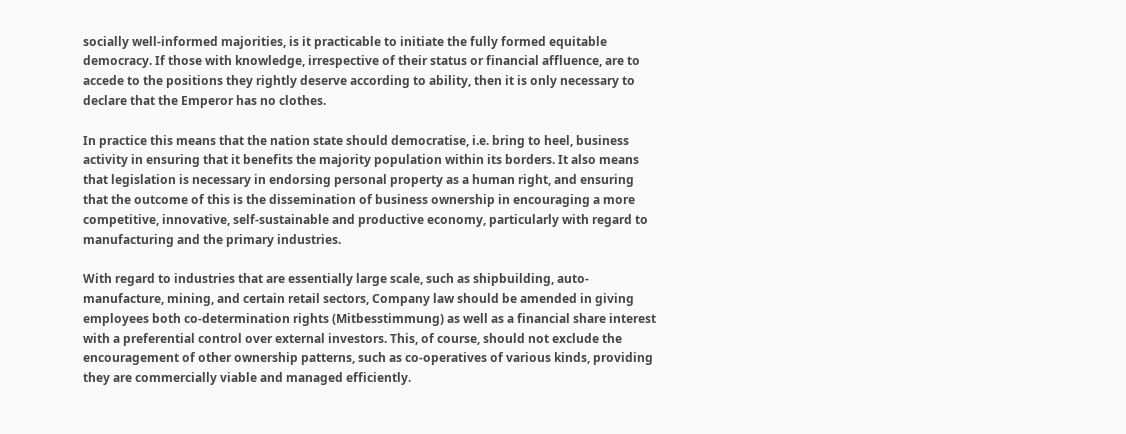socially well-informed majorities, is it practicable to initiate the fully formed equitable democracy. If those with knowledge, irrespective of their status or financial affluence, are to accede to the positions they rightly deserve according to ability, then it is only necessary to declare that the Emperor has no clothes.

In practice this means that the nation state should democratise, i.e. bring to heel, business activity in ensuring that it benefits the majority population within its borders. It also means that legislation is necessary in endorsing personal property as a human right, and ensuring that the outcome of this is the dissemination of business ownership in encouraging a more competitive, innovative, self-sustainable and productive economy, particularly with regard to manufacturing and the primary industries.

With regard to industries that are essentially large scale, such as shipbuilding, auto-manufacture, mining, and certain retail sectors, Company law should be amended in giving employees both co-determination rights (Mitbesstimmung) as well as a financial share interest with a preferential control over external investors. This, of course, should not exclude the encouragement of other ownership patterns, such as co-operatives of various kinds, providing they are commercially viable and managed efficiently.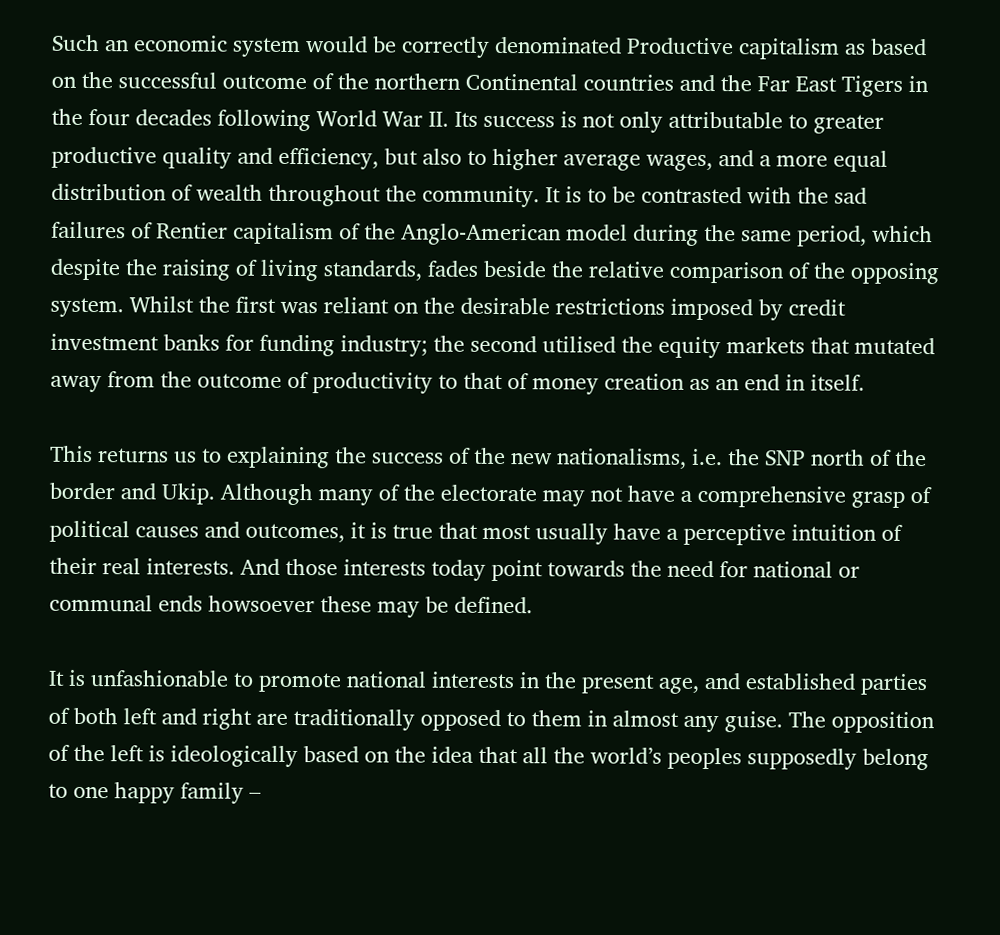Such an economic system would be correctly denominated Productive capitalism as based on the successful outcome of the northern Continental countries and the Far East Tigers in the four decades following World War II. Its success is not only attributable to greater productive quality and efficiency, but also to higher average wages, and a more equal distribution of wealth throughout the community. It is to be contrasted with the sad failures of Rentier capitalism of the Anglo-American model during the same period, which despite the raising of living standards, fades beside the relative comparison of the opposing system. Whilst the first was reliant on the desirable restrictions imposed by credit investment banks for funding industry; the second utilised the equity markets that mutated away from the outcome of productivity to that of money creation as an end in itself.

This returns us to explaining the success of the new nationalisms, i.e. the SNP north of the border and Ukip. Although many of the electorate may not have a comprehensive grasp of political causes and outcomes, it is true that most usually have a perceptive intuition of their real interests. And those interests today point towards the need for national or communal ends howsoever these may be defined.

It is unfashionable to promote national interests in the present age, and established parties of both left and right are traditionally opposed to them in almost any guise. The opposition of the left is ideologically based on the idea that all the world’s peoples supposedly belong to one happy family –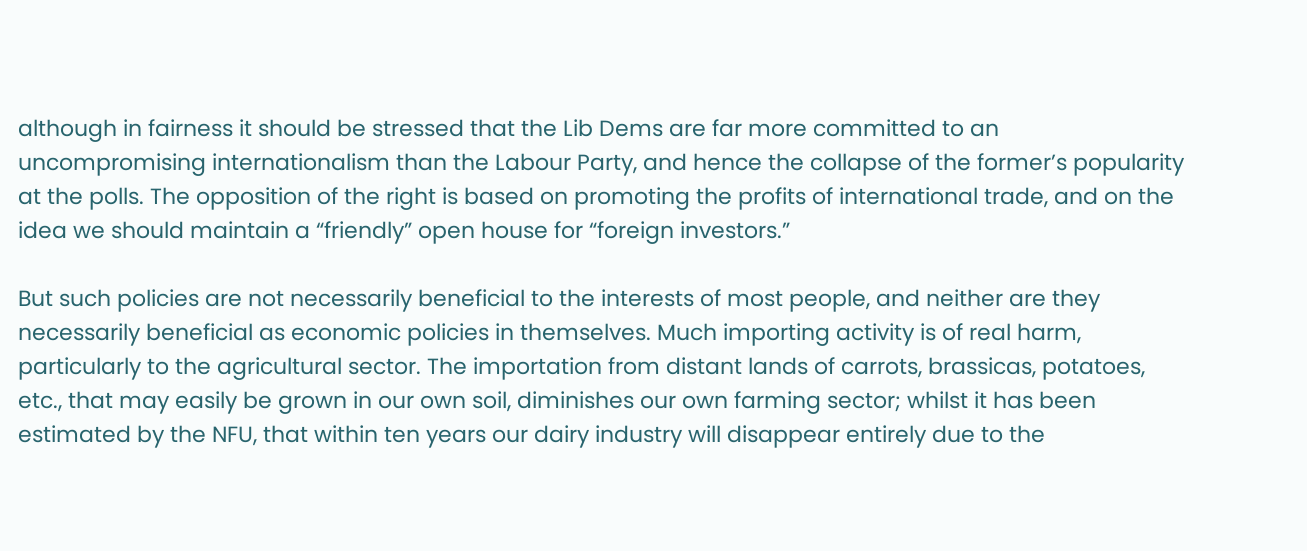although in fairness it should be stressed that the Lib Dems are far more committed to an uncompromising internationalism than the Labour Party, and hence the collapse of the former’s popularity at the polls. The opposition of the right is based on promoting the profits of international trade, and on the idea we should maintain a “friendly” open house for “foreign investors.”

But such policies are not necessarily beneficial to the interests of most people, and neither are they necessarily beneficial as economic policies in themselves. Much importing activity is of real harm, particularly to the agricultural sector. The importation from distant lands of carrots, brassicas, potatoes, etc., that may easily be grown in our own soil, diminishes our own farming sector; whilst it has been estimated by the NFU, that within ten years our dairy industry will disappear entirely due to the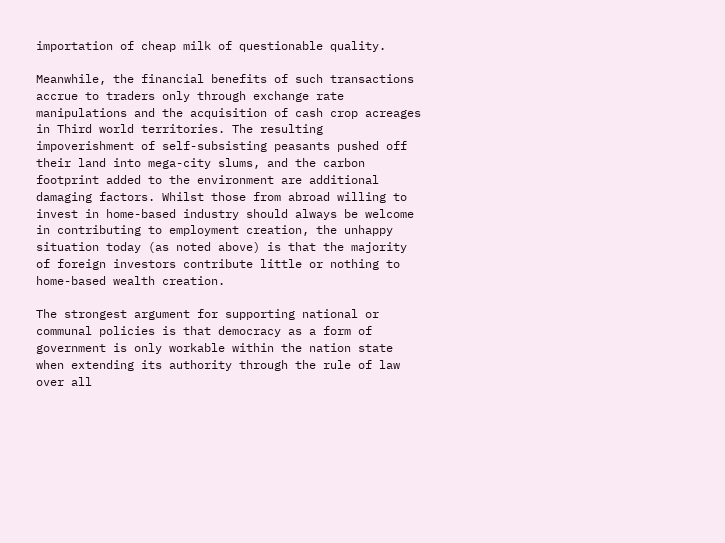importation of cheap milk of questionable quality.

Meanwhile, the financial benefits of such transactions accrue to traders only through exchange rate manipulations and the acquisition of cash crop acreages in Third world territories. The resulting impoverishment of self-subsisting peasants pushed off their land into mega-city slums, and the carbon footprint added to the environment are additional damaging factors. Whilst those from abroad willing to invest in home-based industry should always be welcome in contributing to employment creation, the unhappy situation today (as noted above) is that the majority of foreign investors contribute little or nothing to home-based wealth creation.

The strongest argument for supporting national or communal policies is that democracy as a form of government is only workable within the nation state when extending its authority through the rule of law over all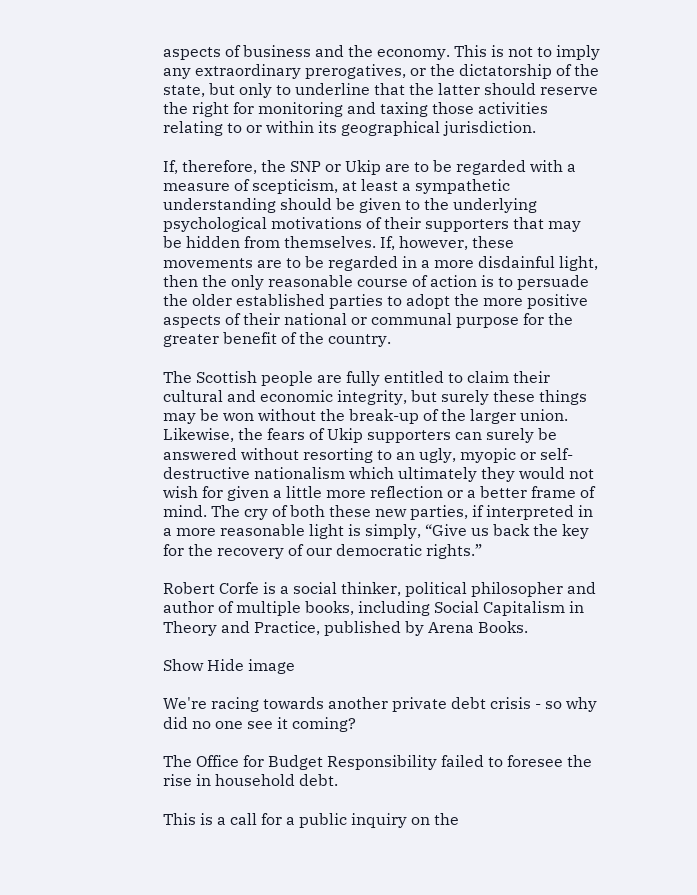aspects of business and the economy. This is not to imply any extraordinary prerogatives, or the dictatorship of the state, but only to underline that the latter should reserve the right for monitoring and taxing those activities relating to or within its geographical jurisdiction.

If, therefore, the SNP or Ukip are to be regarded with a measure of scepticism, at least a sympathetic understanding should be given to the underlying psychological motivations of their supporters that may be hidden from themselves. If, however, these movements are to be regarded in a more disdainful light, then the only reasonable course of action is to persuade the older established parties to adopt the more positive aspects of their national or communal purpose for the greater benefit of the country.

The Scottish people are fully entitled to claim their cultural and economic integrity, but surely these things may be won without the break-up of the larger union. Likewise, the fears of Ukip supporters can surely be answered without resorting to an ugly, myopic or self-destructive nationalism which ultimately they would not wish for given a little more reflection or a better frame of mind. The cry of both these new parties, if interpreted in a more reasonable light is simply, “Give us back the key for the recovery of our democratic rights.”

Robert Corfe is a social thinker, political philosopher and author of multiple books, including Social Capitalism in Theory and Practice, published by Arena Books.

Show Hide image

We're racing towards another private debt crisis - so why did no one see it coming?

The Office for Budget Responsibility failed to foresee the rise in household debt.

This is a call for a public inquiry on the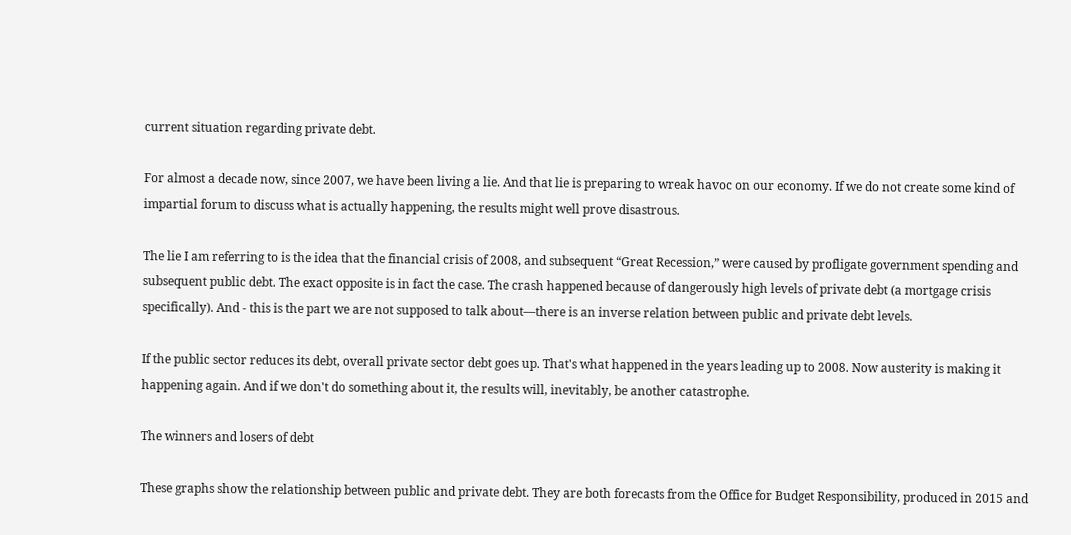current situation regarding private debt.

For almost a decade now, since 2007, we have been living a lie. And that lie is preparing to wreak havoc on our economy. If we do not create some kind of impartial forum to discuss what is actually happening, the results might well prove disastrous.

The lie I am referring to is the idea that the financial crisis of 2008, and subsequent “Great Recession,” were caused by profligate government spending and subsequent public debt. The exact opposite is in fact the case. The crash happened because of dangerously high levels of private debt (a mortgage crisis specifically). And - this is the part we are not supposed to talk about—there is an inverse relation between public and private debt levels.

If the public sector reduces its debt, overall private sector debt goes up. That's what happened in the years leading up to 2008. Now austerity is making it happening again. And if we don't do something about it, the results will, inevitably, be another catastrophe.

The winners and losers of debt

These graphs show the relationship between public and private debt. They are both forecasts from the Office for Budget Responsibility, produced in 2015 and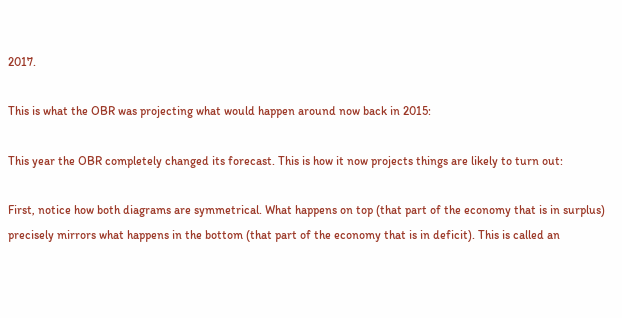2017.

This is what the OBR was projecting what would happen around now back in 2015:

This year the OBR completely changed its forecast. This is how it now projects things are likely to turn out:

First, notice how both diagrams are symmetrical. What happens on top (that part of the economy that is in surplus) precisely mirrors what happens in the bottom (that part of the economy that is in deficit). This is called an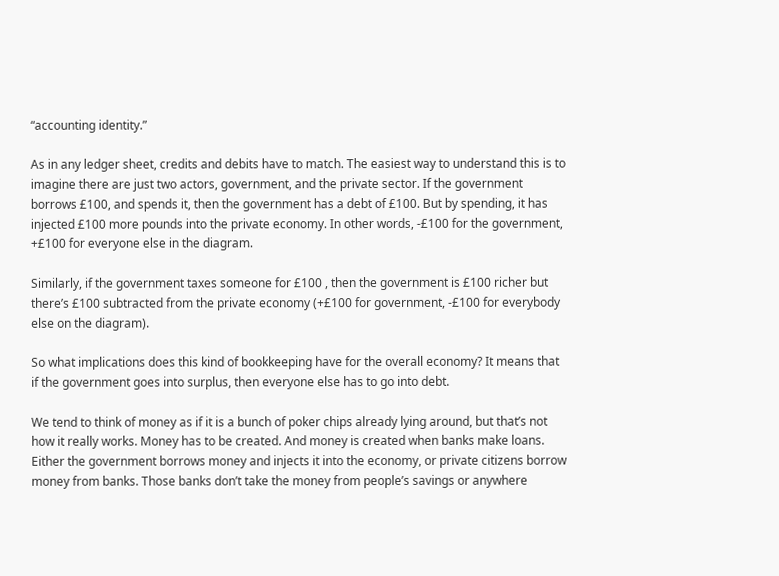“accounting identity.”

As in any ledger sheet, credits and debits have to match. The easiest way to understand this is to imagine there are just two actors, government, and the private sector. If the government borrows £100, and spends it, then the government has a debt of £100. But by spending, it has injected £100 more pounds into the private economy. In other words, -£100 for the government, +£100 for everyone else in the diagram.

Similarly, if the government taxes someone for £100 , then the government is £100 richer but there’s £100 subtracted from the private economy (+£100 for government, -£100 for everybody else on the diagram).

So what implications does this kind of bookkeeping have for the overall economy? It means that if the government goes into surplus, then everyone else has to go into debt.

We tend to think of money as if it is a bunch of poker chips already lying around, but that’s not how it really works. Money has to be created. And money is created when banks make loans. Either the government borrows money and injects it into the economy, or private citizens borrow money from banks. Those banks don’t take the money from people’s savings or anywhere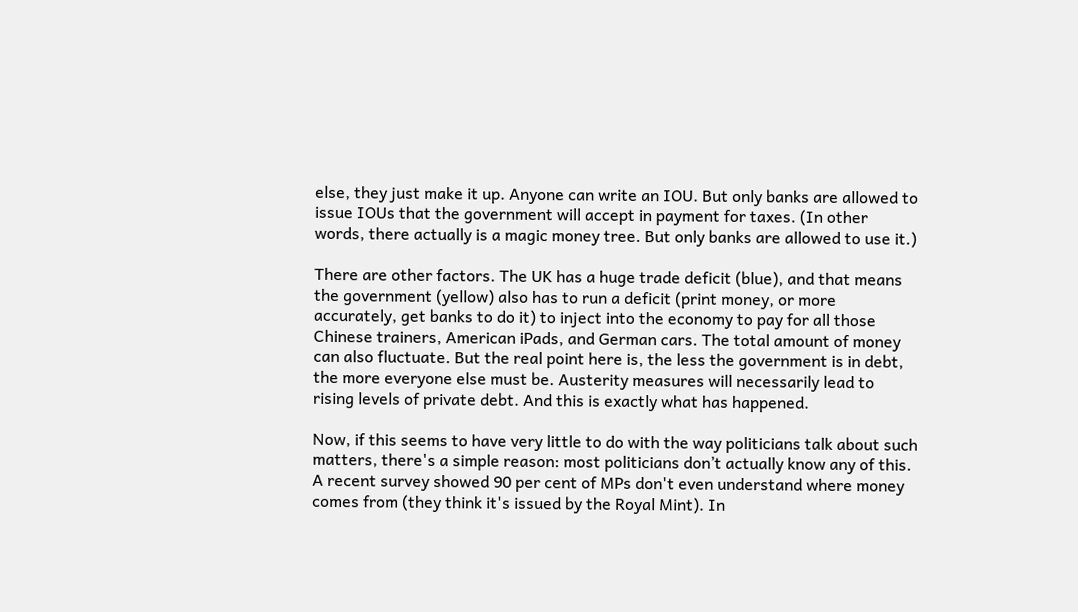else, they just make it up. Anyone can write an IOU. But only banks are allowed to issue IOUs that the government will accept in payment for taxes. (In other words, there actually is a magic money tree. But only banks are allowed to use it.)

There are other factors. The UK has a huge trade deficit (blue), and that means the government (yellow) also has to run a deficit (print money, or more accurately, get banks to do it) to inject into the economy to pay for all those Chinese trainers, American iPads, and German cars. The total amount of money can also fluctuate. But the real point here is, the less the government is in debt, the more everyone else must be. Austerity measures will necessarily lead to rising levels of private debt. And this is exactly what has happened.

Now, if this seems to have very little to do with the way politicians talk about such matters, there's a simple reason: most politicians don’t actually know any of this. A recent survey showed 90 per cent of MPs don't even understand where money comes from (they think it's issued by the Royal Mint). In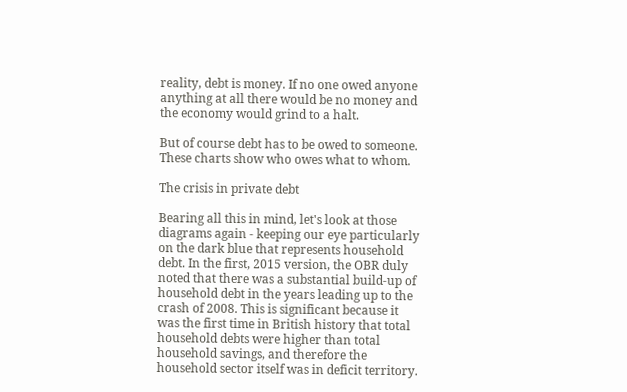reality, debt is money. If no one owed anyone anything at all there would be no money and the economy would grind to a halt.

But of course debt has to be owed to someone. These charts show who owes what to whom.

The crisis in private debt

Bearing all this in mind, let's look at those diagrams again - keeping our eye particularly on the dark blue that represents household debt. In the first, 2015 version, the OBR duly noted that there was a substantial build-up of household debt in the years leading up to the crash of 2008. This is significant because it was the first time in British history that total household debts were higher than total household savings, and therefore the household sector itself was in deficit territory.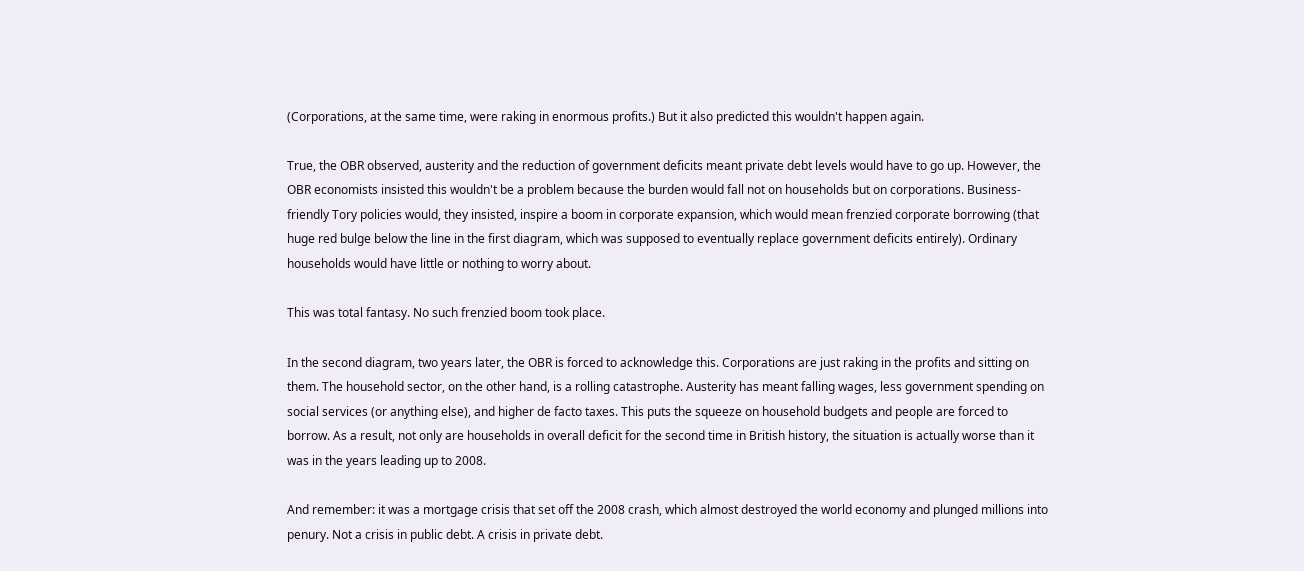(Corporations, at the same time, were raking in enormous profits.) But it also predicted this wouldn't happen again.

True, the OBR observed, austerity and the reduction of government deficits meant private debt levels would have to go up. However, the OBR economists insisted this wouldn't be a problem because the burden would fall not on households but on corporations. Business-friendly Tory policies would, they insisted, inspire a boom in corporate expansion, which would mean frenzied corporate borrowing (that huge red bulge below the line in the first diagram, which was supposed to eventually replace government deficits entirely). Ordinary households would have little or nothing to worry about.

This was total fantasy. No such frenzied boom took place.

In the second diagram, two years later, the OBR is forced to acknowledge this. Corporations are just raking in the profits and sitting on them. The household sector, on the other hand, is a rolling catastrophe. Austerity has meant falling wages, less government spending on social services (or anything else), and higher de facto taxes. This puts the squeeze on household budgets and people are forced to borrow. As a result, not only are households in overall deficit for the second time in British history, the situation is actually worse than it was in the years leading up to 2008.

And remember: it was a mortgage crisis that set off the 2008 crash, which almost destroyed the world economy and plunged millions into penury. Not a crisis in public debt. A crisis in private debt.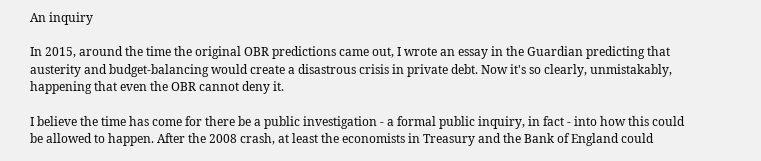An inquiry

In 2015, around the time the original OBR predictions came out, I wrote an essay in the Guardian predicting that austerity and budget-balancing would create a disastrous crisis in private debt. Now it's so clearly, unmistakably, happening that even the OBR cannot deny it.

I believe the time has come for there be a public investigation - a formal public inquiry, in fact - into how this could be allowed to happen. After the 2008 crash, at least the economists in Treasury and the Bank of England could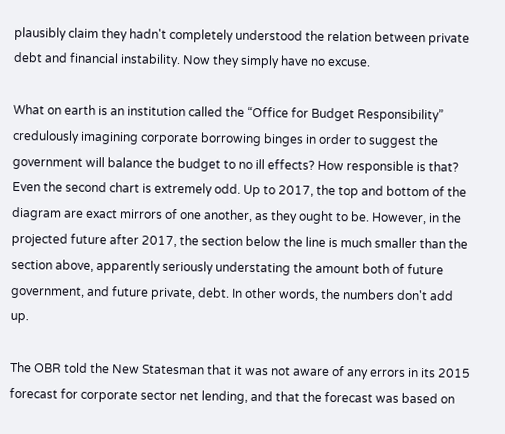plausibly claim they hadn't completely understood the relation between private debt and financial instability. Now they simply have no excuse.

What on earth is an institution called the “Office for Budget Responsibility” credulously imagining corporate borrowing binges in order to suggest the government will balance the budget to no ill effects? How responsible is that? Even the second chart is extremely odd. Up to 2017, the top and bottom of the diagram are exact mirrors of one another, as they ought to be. However, in the projected future after 2017, the section below the line is much smaller than the section above, apparently seriously understating the amount both of future government, and future private, debt. In other words, the numbers don't add up.

The OBR told the New Statesman that it was not aware of any errors in its 2015 forecast for corporate sector net lending, and that the forecast was based on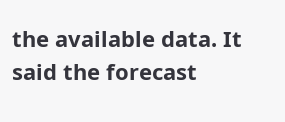the available data. It said the forecast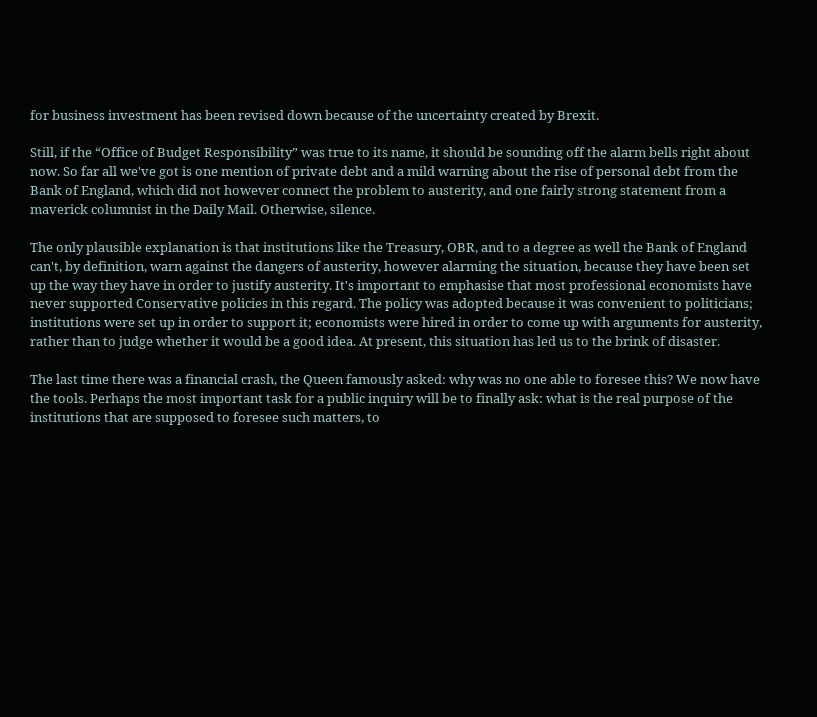for business investment has been revised down because of the uncertainty created by Brexit.

Still, if the “Office of Budget Responsibility” was true to its name, it should be sounding off the alarm bells right about now. So far all we've got is one mention of private debt and a mild warning about the rise of personal debt from the Bank of England, which did not however connect the problem to austerity, and one fairly strong statement from a maverick columnist in the Daily Mail. Otherwise, silence.

The only plausible explanation is that institutions like the Treasury, OBR, and to a degree as well the Bank of England can't, by definition, warn against the dangers of austerity, however alarming the situation, because they have been set up the way they have in order to justify austerity. It's important to emphasise that most professional economists have never supported Conservative policies in this regard. The policy was adopted because it was convenient to politicians; institutions were set up in order to support it; economists were hired in order to come up with arguments for austerity, rather than to judge whether it would be a good idea. At present, this situation has led us to the brink of disaster.

The last time there was a financial crash, the Queen famously asked: why was no one able to foresee this? We now have the tools. Perhaps the most important task for a public inquiry will be to finally ask: what is the real purpose of the institutions that are supposed to foresee such matters, to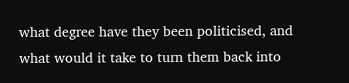what degree have they been politicised, and what would it take to turn them back into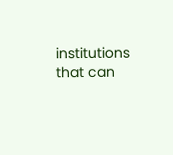institutions that can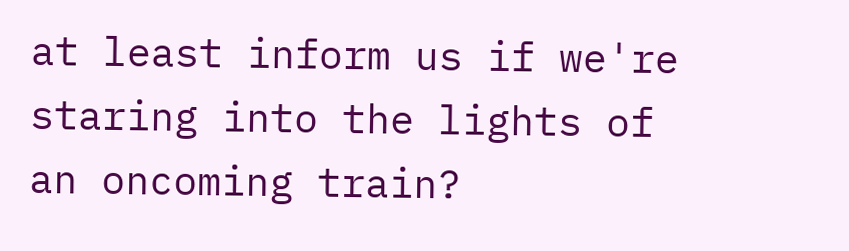at least inform us if we're staring into the lights of an oncoming train?